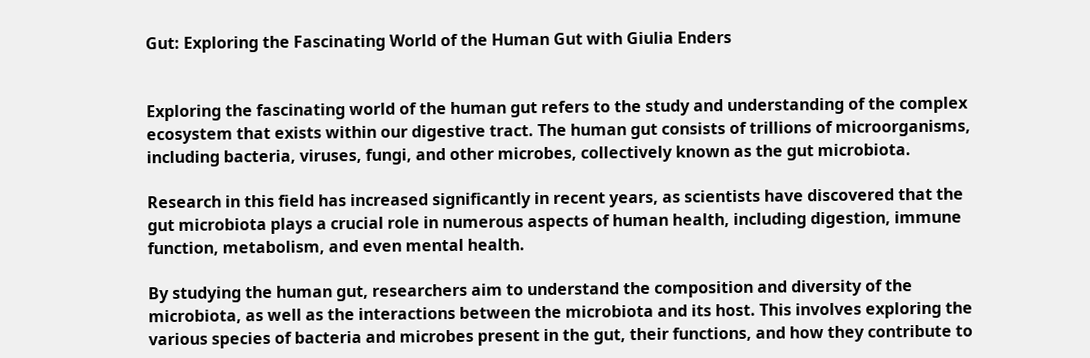Gut: Exploring the Fascinating World of the Human Gut with Giulia Enders


Exploring the fascinating world of the human gut refers to the study and understanding of the complex ecosystem that exists within our digestive tract. The human gut consists of trillions of microorganisms, including bacteria, viruses, fungi, and other microbes, collectively known as the gut microbiota.

Research in this field has increased significantly in recent years, as scientists have discovered that the gut microbiota plays a crucial role in numerous aspects of human health, including digestion, immune function, metabolism, and even mental health.

By studying the human gut, researchers aim to understand the composition and diversity of the microbiota, as well as the interactions between the microbiota and its host. This involves exploring the various species of bacteria and microbes present in the gut, their functions, and how they contribute to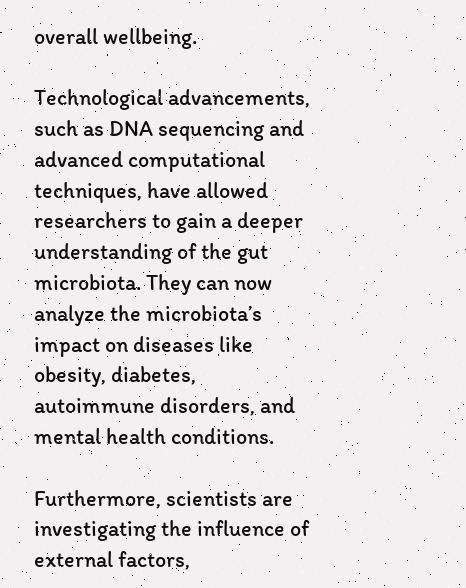overall wellbeing.

Technological advancements, such as DNA sequencing and advanced computational techniques, have allowed researchers to gain a deeper understanding of the gut microbiota. They can now analyze the microbiota’s impact on diseases like obesity, diabetes, autoimmune disorders, and mental health conditions.

Furthermore, scientists are investigating the influence of external factors,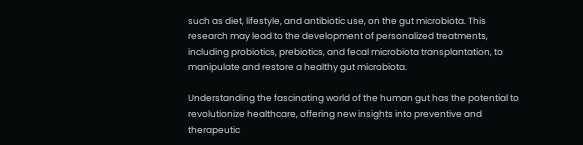such as diet, lifestyle, and antibiotic use, on the gut microbiota. This research may lead to the development of personalized treatments, including probiotics, prebiotics, and fecal microbiota transplantation, to manipulate and restore a healthy gut microbiota.

Understanding the fascinating world of the human gut has the potential to revolutionize healthcare, offering new insights into preventive and therapeutic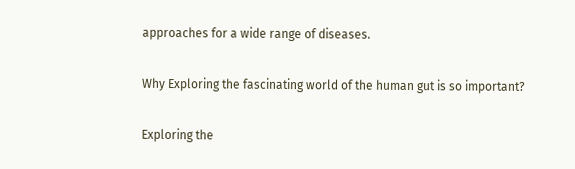approaches for a wide range of diseases.

Why Exploring the fascinating world of the human gut is so important?

Exploring the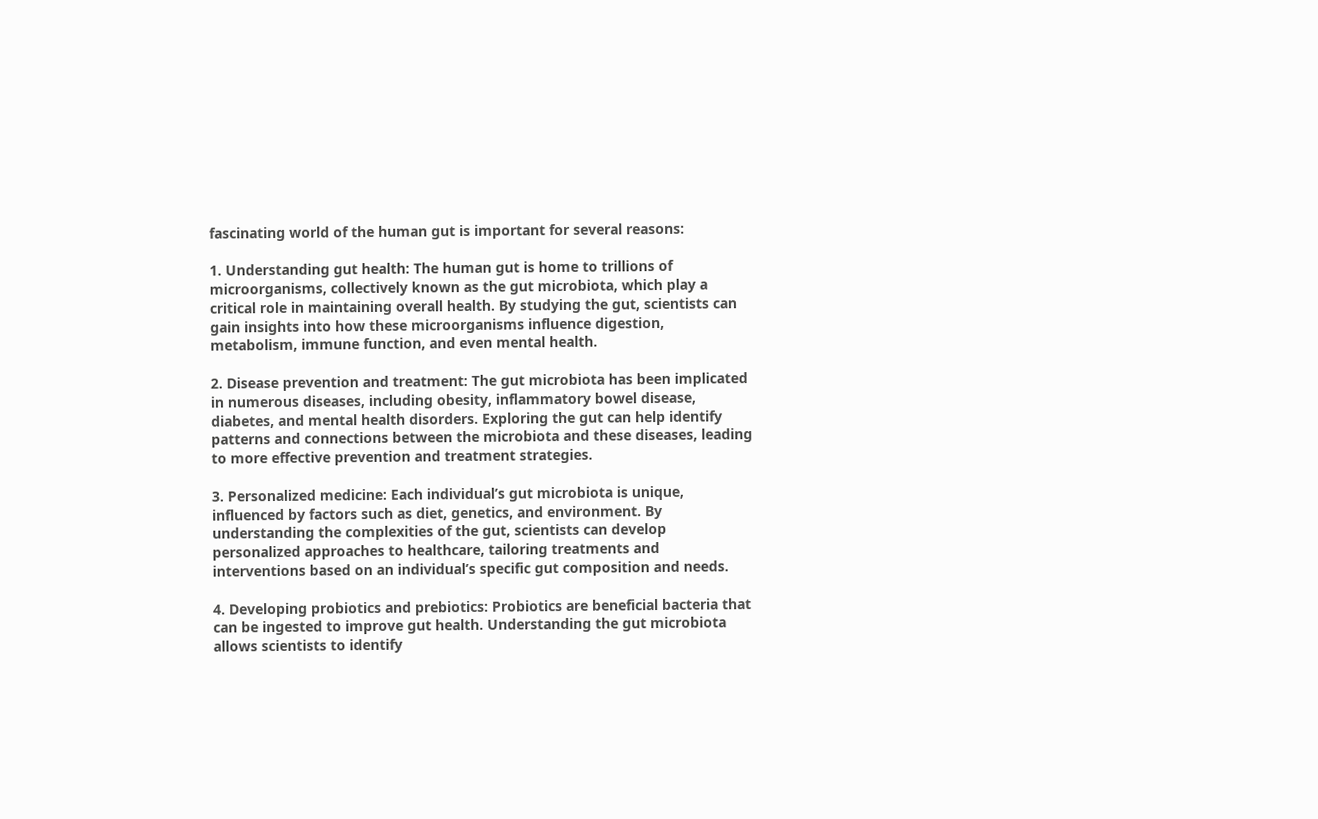fascinating world of the human gut is important for several reasons:

1. Understanding gut health: The human gut is home to trillions of microorganisms, collectively known as the gut microbiota, which play a critical role in maintaining overall health. By studying the gut, scientists can gain insights into how these microorganisms influence digestion, metabolism, immune function, and even mental health.

2. Disease prevention and treatment: The gut microbiota has been implicated in numerous diseases, including obesity, inflammatory bowel disease, diabetes, and mental health disorders. Exploring the gut can help identify patterns and connections between the microbiota and these diseases, leading to more effective prevention and treatment strategies.

3. Personalized medicine: Each individual’s gut microbiota is unique, influenced by factors such as diet, genetics, and environment. By understanding the complexities of the gut, scientists can develop personalized approaches to healthcare, tailoring treatments and interventions based on an individual’s specific gut composition and needs.

4. Developing probiotics and prebiotics: Probiotics are beneficial bacteria that can be ingested to improve gut health. Understanding the gut microbiota allows scientists to identify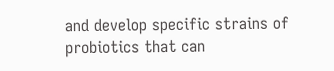and develop specific strains of probiotics that can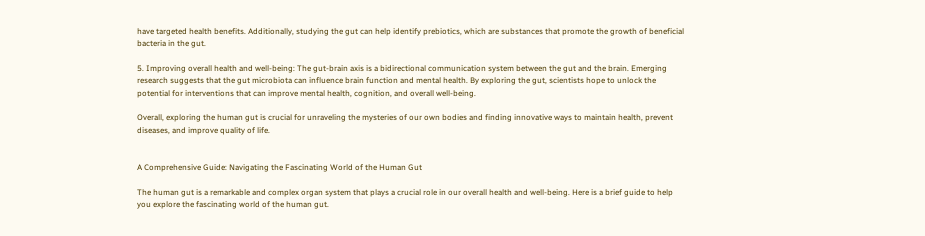have targeted health benefits. Additionally, studying the gut can help identify prebiotics, which are substances that promote the growth of beneficial bacteria in the gut.

5. Improving overall health and well-being: The gut-brain axis is a bidirectional communication system between the gut and the brain. Emerging research suggests that the gut microbiota can influence brain function and mental health. By exploring the gut, scientists hope to unlock the potential for interventions that can improve mental health, cognition, and overall well-being.

Overall, exploring the human gut is crucial for unraveling the mysteries of our own bodies and finding innovative ways to maintain health, prevent diseases, and improve quality of life.


A Comprehensive Guide: Navigating the Fascinating World of the Human Gut

The human gut is a remarkable and complex organ system that plays a crucial role in our overall health and well-being. Here is a brief guide to help you explore the fascinating world of the human gut.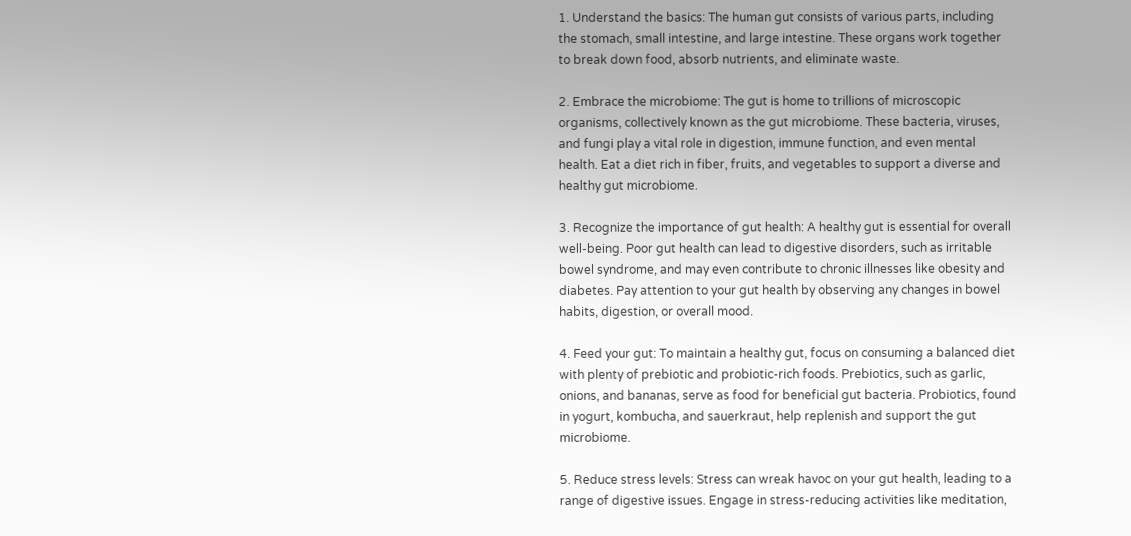1. Understand the basics: The human gut consists of various parts, including the stomach, small intestine, and large intestine. These organs work together to break down food, absorb nutrients, and eliminate waste.

2. Embrace the microbiome: The gut is home to trillions of microscopic organisms, collectively known as the gut microbiome. These bacteria, viruses, and fungi play a vital role in digestion, immune function, and even mental health. Eat a diet rich in fiber, fruits, and vegetables to support a diverse and healthy gut microbiome.

3. Recognize the importance of gut health: A healthy gut is essential for overall well-being. Poor gut health can lead to digestive disorders, such as irritable bowel syndrome, and may even contribute to chronic illnesses like obesity and diabetes. Pay attention to your gut health by observing any changes in bowel habits, digestion, or overall mood.

4. Feed your gut: To maintain a healthy gut, focus on consuming a balanced diet with plenty of prebiotic and probiotic-rich foods. Prebiotics, such as garlic, onions, and bananas, serve as food for beneficial gut bacteria. Probiotics, found in yogurt, kombucha, and sauerkraut, help replenish and support the gut microbiome.

5. Reduce stress levels: Stress can wreak havoc on your gut health, leading to a range of digestive issues. Engage in stress-reducing activities like meditation,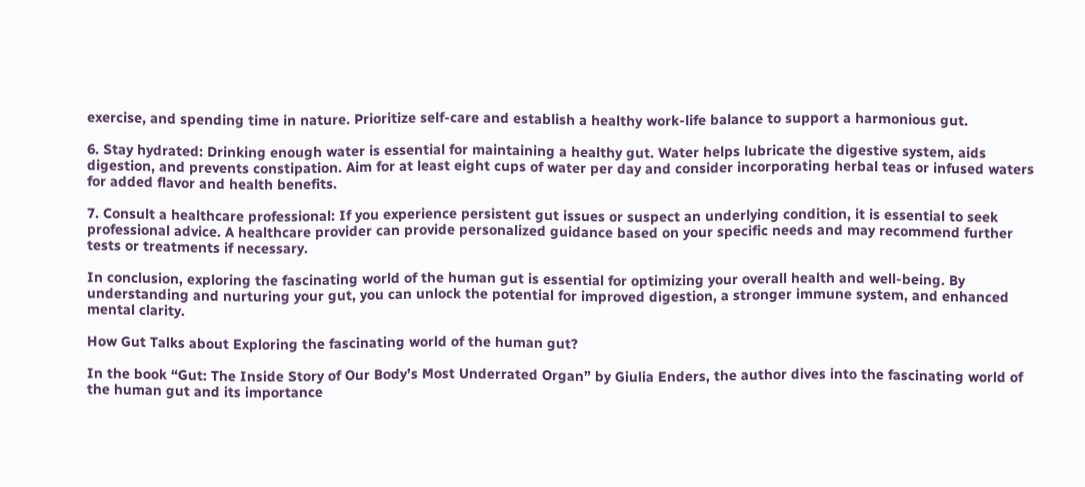exercise, and spending time in nature. Prioritize self-care and establish a healthy work-life balance to support a harmonious gut.

6. Stay hydrated: Drinking enough water is essential for maintaining a healthy gut. Water helps lubricate the digestive system, aids digestion, and prevents constipation. Aim for at least eight cups of water per day and consider incorporating herbal teas or infused waters for added flavor and health benefits.

7. Consult a healthcare professional: If you experience persistent gut issues or suspect an underlying condition, it is essential to seek professional advice. A healthcare provider can provide personalized guidance based on your specific needs and may recommend further tests or treatments if necessary.

In conclusion, exploring the fascinating world of the human gut is essential for optimizing your overall health and well-being. By understanding and nurturing your gut, you can unlock the potential for improved digestion, a stronger immune system, and enhanced mental clarity.

How Gut Talks about Exploring the fascinating world of the human gut?

In the book “Gut: The Inside Story of Our Body’s Most Underrated Organ” by Giulia Enders, the author dives into the fascinating world of the human gut and its importance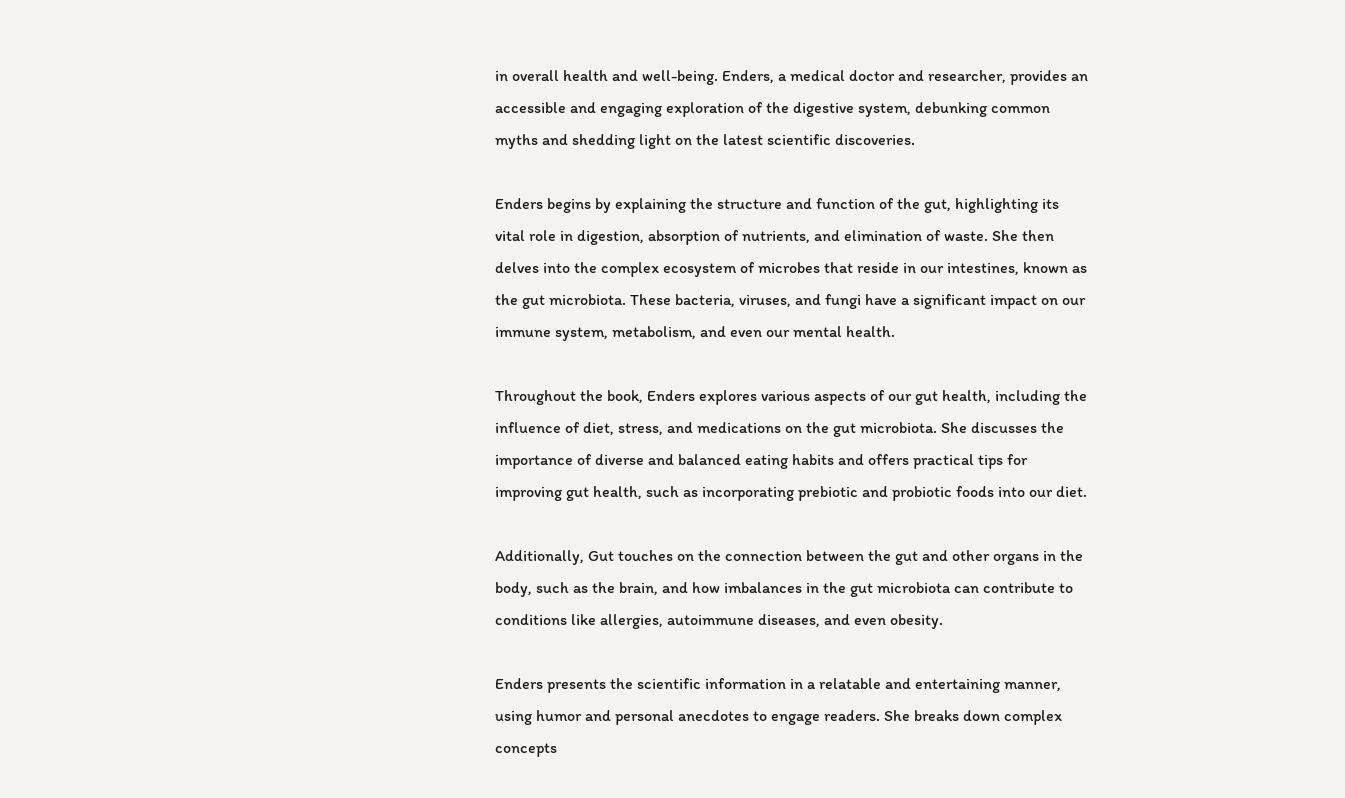in overall health and well-being. Enders, a medical doctor and researcher, provides an accessible and engaging exploration of the digestive system, debunking common myths and shedding light on the latest scientific discoveries.

Enders begins by explaining the structure and function of the gut, highlighting its vital role in digestion, absorption of nutrients, and elimination of waste. She then delves into the complex ecosystem of microbes that reside in our intestines, known as the gut microbiota. These bacteria, viruses, and fungi have a significant impact on our immune system, metabolism, and even our mental health.

Throughout the book, Enders explores various aspects of our gut health, including the influence of diet, stress, and medications on the gut microbiota. She discusses the importance of diverse and balanced eating habits and offers practical tips for improving gut health, such as incorporating prebiotic and probiotic foods into our diet.

Additionally, Gut touches on the connection between the gut and other organs in the body, such as the brain, and how imbalances in the gut microbiota can contribute to conditions like allergies, autoimmune diseases, and even obesity.

Enders presents the scientific information in a relatable and entertaining manner, using humor and personal anecdotes to engage readers. She breaks down complex concepts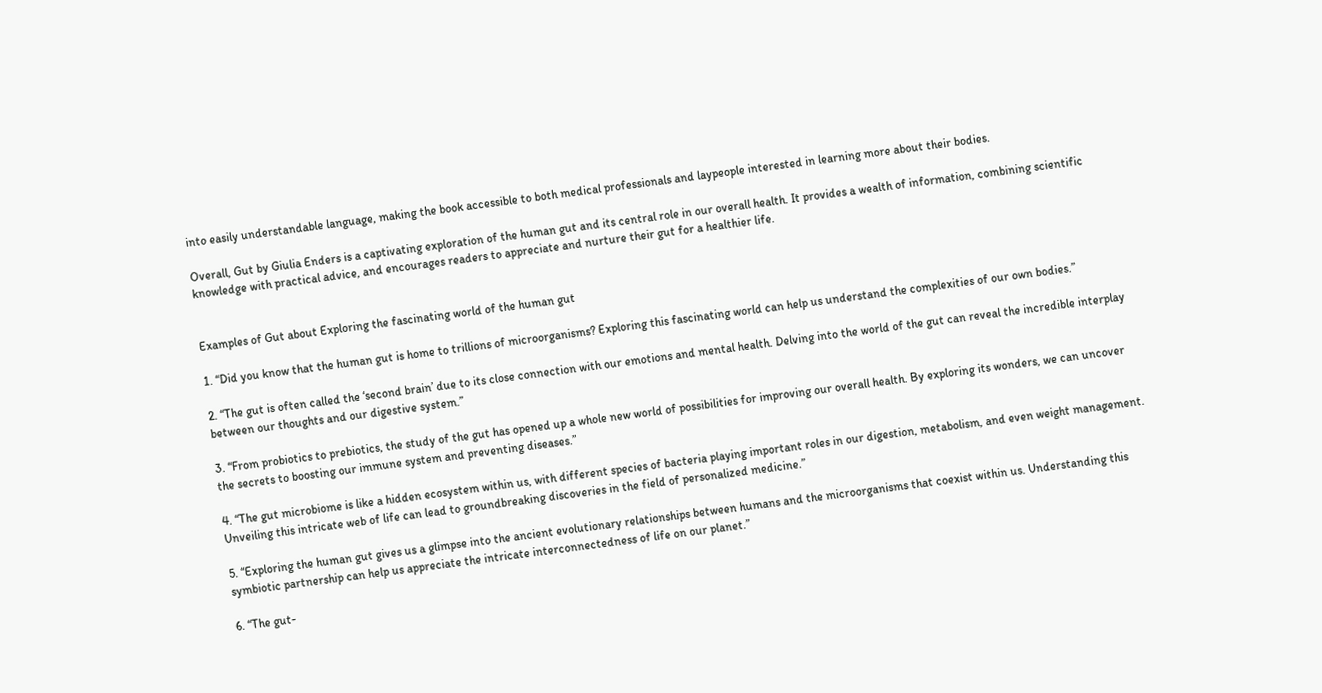into easily understandable language, making the book accessible to both medical professionals and laypeople interested in learning more about their bodies.

Overall, Gut by Giulia Enders is a captivating exploration of the human gut and its central role in our overall health. It provides a wealth of information, combining scientific knowledge with practical advice, and encourages readers to appreciate and nurture their gut for a healthier life.


Examples of Gut about Exploring the fascinating world of the human gut

1. “Did you know that the human gut is home to trillions of microorganisms? Exploring this fascinating world can help us understand the complexities of our own bodies.”

2. “The gut is often called the ‘second brain’ due to its close connection with our emotions and mental health. Delving into the world of the gut can reveal the incredible interplay between our thoughts and our digestive system.”

3. “From probiotics to prebiotics, the study of the gut has opened up a whole new world of possibilities for improving our overall health. By exploring its wonders, we can uncover the secrets to boosting our immune system and preventing diseases.”

4. “The gut microbiome is like a hidden ecosystem within us, with different species of bacteria playing important roles in our digestion, metabolism, and even weight management. Unveiling this intricate web of life can lead to groundbreaking discoveries in the field of personalized medicine.”

5. “Exploring the human gut gives us a glimpse into the ancient evolutionary relationships between humans and the microorganisms that coexist within us. Understanding this symbiotic partnership can help us appreciate the intricate interconnectedness of life on our planet.”

6. “The gut-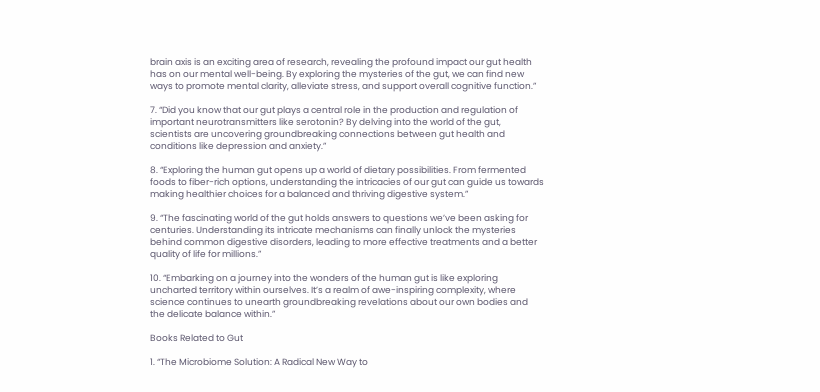brain axis is an exciting area of research, revealing the profound impact our gut health has on our mental well-being. By exploring the mysteries of the gut, we can find new ways to promote mental clarity, alleviate stress, and support overall cognitive function.”

7. “Did you know that our gut plays a central role in the production and regulation of important neurotransmitters like serotonin? By delving into the world of the gut, scientists are uncovering groundbreaking connections between gut health and conditions like depression and anxiety.”

8. “Exploring the human gut opens up a world of dietary possibilities. From fermented foods to fiber-rich options, understanding the intricacies of our gut can guide us towards making healthier choices for a balanced and thriving digestive system.”

9. “The fascinating world of the gut holds answers to questions we’ve been asking for centuries. Understanding its intricate mechanisms can finally unlock the mysteries behind common digestive disorders, leading to more effective treatments and a better quality of life for millions.”

10. “Embarking on a journey into the wonders of the human gut is like exploring uncharted territory within ourselves. It’s a realm of awe-inspiring complexity, where science continues to unearth groundbreaking revelations about our own bodies and the delicate balance within.”

Books Related to Gut

1. “The Microbiome Solution: A Radical New Way to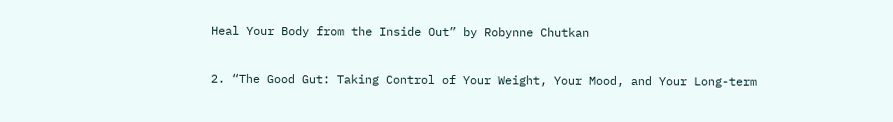Heal Your Body from the Inside Out” by Robynne Chutkan

2. “The Good Gut: Taking Control of Your Weight, Your Mood, and Your Long-term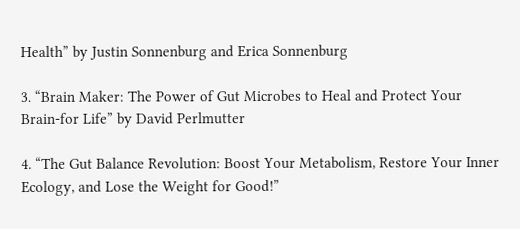Health” by Justin Sonnenburg and Erica Sonnenburg

3. “Brain Maker: The Power of Gut Microbes to Heal and Protect Your Brain-for Life” by David Perlmutter

4. “The Gut Balance Revolution: Boost Your Metabolism, Restore Your Inner Ecology, and Lose the Weight for Good!”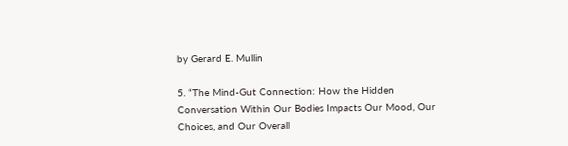by Gerard E. Mullin

5. “The Mind-Gut Connection: How the Hidden Conversation Within Our Bodies Impacts Our Mood, Our Choices, and Our Overall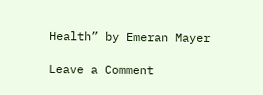Health” by Emeran Mayer

Leave a Comment